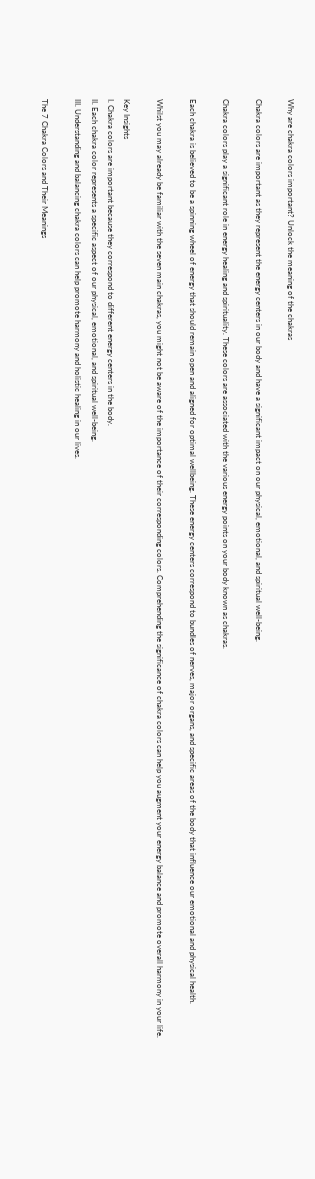Why are chakra colors important? Unlock the meaning of the chakras

Chakra colors are important as they represent the energy centers in our body and have a significant impact on our physical, emotional, and spiritual well-being.

Chakra colors play a significant role in energy healing and spirituality. These colors are associated with the various energy points on your body known as chakras.

Each chakra is believed to be a spinning wheel of energy that should remain open and aligned for optimal wellbeing. These energy centers correspond to bundles of nerves, major organs, and specific areas of the body that influence our emotional and physical health.

Whilst you may already be familiar with the seven main chakras, you might not be aware of the importance of their corresponding colors. Comprehending the significance of chakra colors can help you augment your energy balance and promote overall harmony in your life.

Key Insights
I. Chakra colors are important because they correspond to different energy centers in the body.
II. Each chakra color represents a specific aspect of our physical, emotional, and spiritual well-being.
III. Understanding and balancing chakra colors can help promote harmony and holistic healing in our lives.

The 7 Chakra Colors and Their Meanings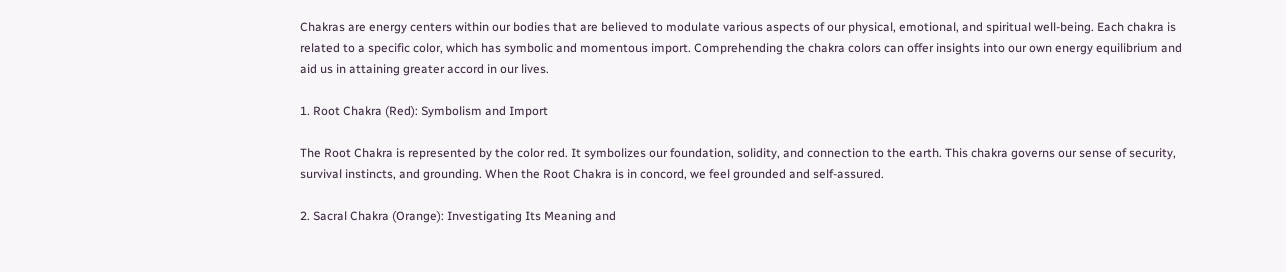Chakras are energy centers within our bodies that are believed to modulate various aspects of our physical, emotional, and spiritual well-being. Each chakra is related to a specific color, which has symbolic and momentous import. Comprehending the chakra colors can offer insights into our own energy equilibrium and aid us in attaining greater accord in our lives.

1. Root Chakra (Red): Symbolism and Import

The Root Chakra is represented by the color red. It symbolizes our foundation, solidity, and connection to the earth. This chakra governs our sense of security, survival instincts, and grounding. When the Root Chakra is in concord, we feel grounded and self-assured.

2. Sacral Chakra (Orange): Investigating Its Meaning and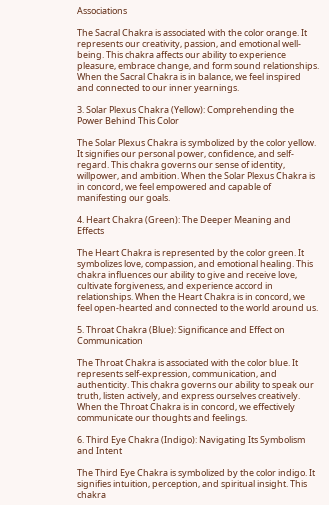Associations

The Sacral Chakra is associated with the color orange. It represents our creativity, passion, and emotional well-being. This chakra affects our ability to experience pleasure, embrace change, and form sound relationships. When the Sacral Chakra is in balance, we feel inspired and connected to our inner yearnings.

3. Solar Plexus Chakra (Yellow): Comprehending the Power Behind This Color

The Solar Plexus Chakra is symbolized by the color yellow. It signifies our personal power, confidence, and self-regard. This chakra governs our sense of identity, willpower, and ambition. When the Solar Plexus Chakra is in concord, we feel empowered and capable of manifesting our goals.

4. Heart Chakra (Green): The Deeper Meaning and Effects

The Heart Chakra is represented by the color green. It symbolizes love, compassion, and emotional healing. This chakra influences our ability to give and receive love, cultivate forgiveness, and experience accord in relationships. When the Heart Chakra is in concord, we feel open-hearted and connected to the world around us.

5. Throat Chakra (Blue): Significance and Effect on Communication

The Throat Chakra is associated with the color blue. It represents self-expression, communication, and authenticity. This chakra governs our ability to speak our truth, listen actively, and express ourselves creatively. When the Throat Chakra is in concord, we effectively communicate our thoughts and feelings.

6. Third Eye Chakra (Indigo): Navigating Its Symbolism and Intent

The Third Eye Chakra is symbolized by the color indigo. It signifies intuition, perception, and spiritual insight. This chakra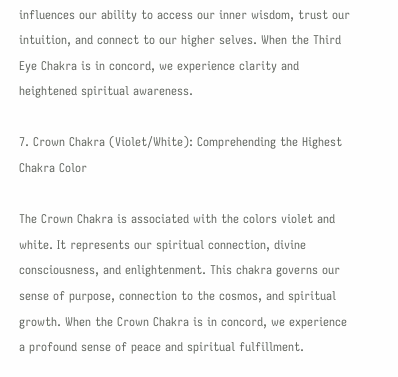influences our ability to access our inner wisdom, trust our intuition, and connect to our higher selves. When the Third Eye Chakra is in concord, we experience clarity and heightened spiritual awareness.

7. Crown Chakra (Violet/White): Comprehending the Highest Chakra Color

The Crown Chakra is associated with the colors violet and white. It represents our spiritual connection, divine consciousness, and enlightenment. This chakra governs our sense of purpose, connection to the cosmos, and spiritual growth. When the Crown Chakra is in concord, we experience a profound sense of peace and spiritual fulfillment.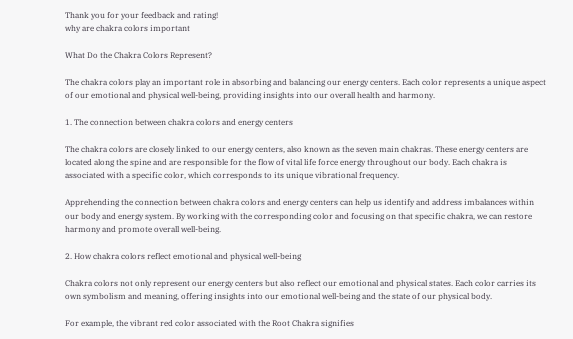Thank you for your feedback and rating!
why are chakra colors important

What Do the Chakra Colors Represent?

The chakra colors play an important role in absorbing and balancing our energy centers. Each color represents a unique aspect of our emotional and physical well-being, providing insights into our overall health and harmony.

1. The connection between chakra colors and energy centers

The chakra colors are closely linked to our energy centers, also known as the seven main chakras. These energy centers are located along the spine and are responsible for the flow of vital life force energy throughout our body. Each chakra is associated with a specific color, which corresponds to its unique vibrational frequency.

Apprehending the connection between chakra colors and energy centers can help us identify and address imbalances within our body and energy system. By working with the corresponding color and focusing on that specific chakra, we can restore harmony and promote overall well-being.

2. How chakra colors reflect emotional and physical well-being

Chakra colors not only represent our energy centers but also reflect our emotional and physical states. Each color carries its own symbolism and meaning, offering insights into our emotional well-being and the state of our physical body.

For example, the vibrant red color associated with the Root Chakra signifies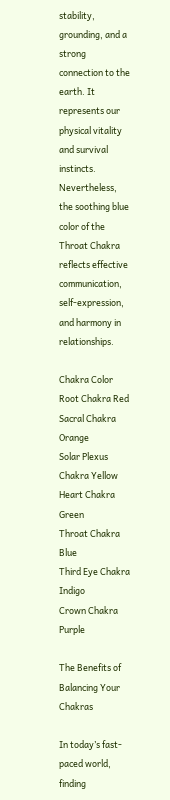stability, grounding, and a strong connection to the earth. It represents our physical vitality and survival instincts. Nevertheless, the soothing blue color of the Throat Chakra reflects effective communication, self-expression, and harmony in relationships.

Chakra Color
Root Chakra Red
Sacral Chakra Orange
Solar Plexus Chakra Yellow
Heart Chakra Green
Throat Chakra Blue
Third Eye Chakra Indigo
Crown Chakra Purple

The Benefits of Balancing Your Chakras

In today’s fast-paced world, finding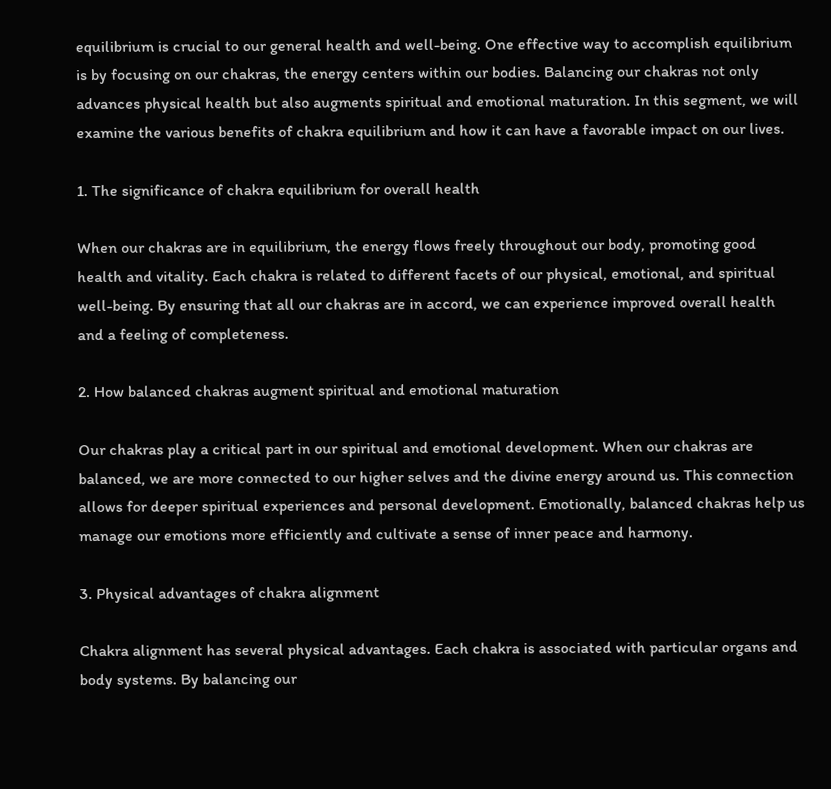equilibrium is crucial to our general health and well-being. One effective way to accomplish equilibrium is by focusing on our chakras, the energy centers within our bodies. Balancing our chakras not only advances physical health but also augments spiritual and emotional maturation. In this segment, we will examine the various benefits of chakra equilibrium and how it can have a favorable impact on our lives.

1. The significance of chakra equilibrium for overall health

When our chakras are in equilibrium, the energy flows freely throughout our body, promoting good health and vitality. Each chakra is related to different facets of our physical, emotional, and spiritual well-being. By ensuring that all our chakras are in accord, we can experience improved overall health and a feeling of completeness.

2. How balanced chakras augment spiritual and emotional maturation

Our chakras play a critical part in our spiritual and emotional development. When our chakras are balanced, we are more connected to our higher selves and the divine energy around us. This connection allows for deeper spiritual experiences and personal development. Emotionally, balanced chakras help us manage our emotions more efficiently and cultivate a sense of inner peace and harmony.

3. Physical advantages of chakra alignment

Chakra alignment has several physical advantages. Each chakra is associated with particular organs and body systems. By balancing our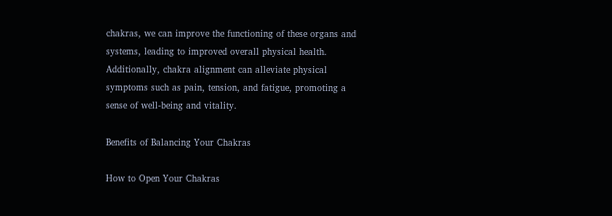chakras, we can improve the functioning of these organs and systems, leading to improved overall physical health. Additionally, chakra alignment can alleviate physical symptoms such as pain, tension, and fatigue, promoting a sense of well-being and vitality.

Benefits of Balancing Your Chakras

How to Open Your Chakras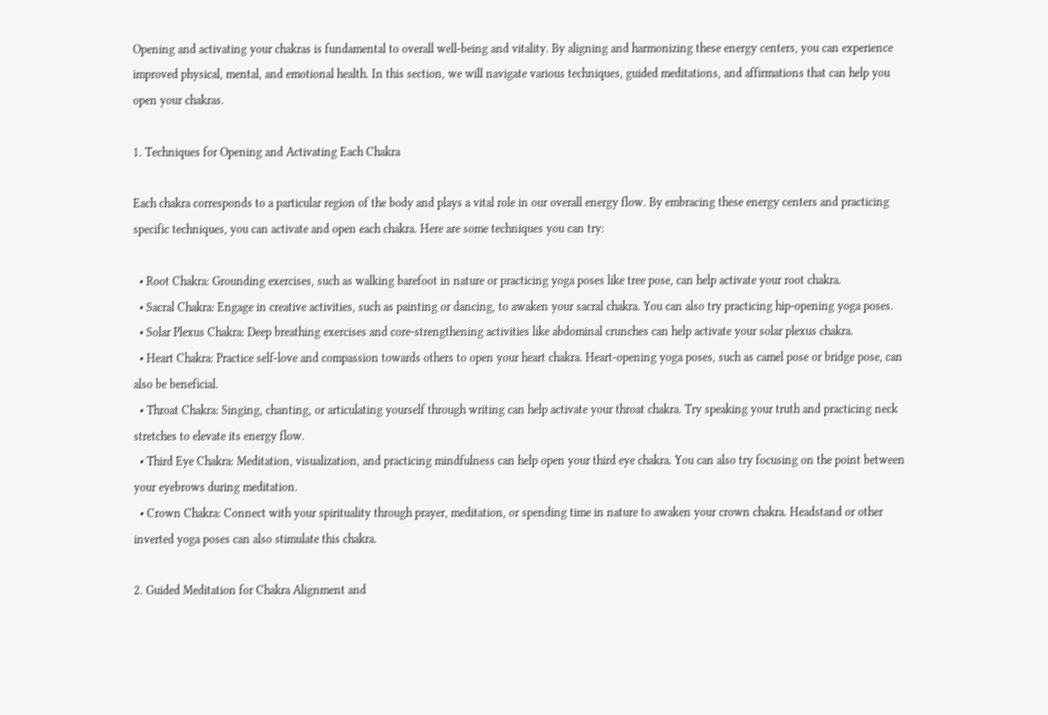Opening and activating your chakras is fundamental to overall well-being and vitality. By aligning and harmonizing these energy centers, you can experience improved physical, mental, and emotional health. In this section, we will navigate various techniques, guided meditations, and affirmations that can help you open your chakras.

1. Techniques for Opening and Activating Each Chakra

Each chakra corresponds to a particular region of the body and plays a vital role in our overall energy flow. By embracing these energy centers and practicing specific techniques, you can activate and open each chakra. Here are some techniques you can try:

  • Root Chakra: Grounding exercises, such as walking barefoot in nature or practicing yoga poses like tree pose, can help activate your root chakra.
  • Sacral Chakra: Engage in creative activities, such as painting or dancing, to awaken your sacral chakra. You can also try practicing hip-opening yoga poses.
  • Solar Plexus Chakra: Deep breathing exercises and core-strengthening activities like abdominal crunches can help activate your solar plexus chakra.
  • Heart Chakra: Practice self-love and compassion towards others to open your heart chakra. Heart-opening yoga poses, such as camel pose or bridge pose, can also be beneficial.
  • Throat Chakra: Singing, chanting, or articulating yourself through writing can help activate your throat chakra. Try speaking your truth and practicing neck stretches to elevate its energy flow.
  • Third Eye Chakra: Meditation, visualization, and practicing mindfulness can help open your third eye chakra. You can also try focusing on the point between your eyebrows during meditation.
  • Crown Chakra: Connect with your spirituality through prayer, meditation, or spending time in nature to awaken your crown chakra. Headstand or other inverted yoga poses can also stimulate this chakra.

2. Guided Meditation for Chakra Alignment and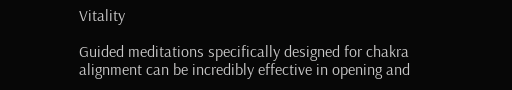Vitality

Guided meditations specifically designed for chakra alignment can be incredibly effective in opening and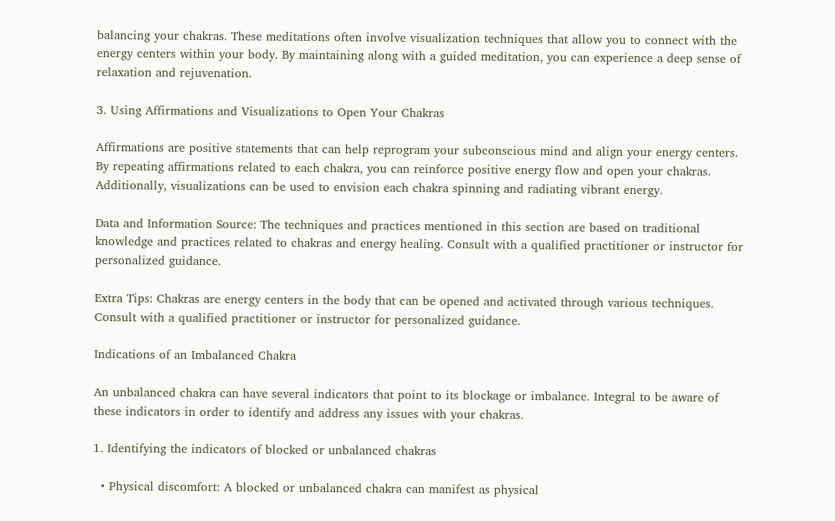balancing your chakras. These meditations often involve visualization techniques that allow you to connect with the energy centers within your body. By maintaining along with a guided meditation, you can experience a deep sense of relaxation and rejuvenation.

3. Using Affirmations and Visualizations to Open Your Chakras

Affirmations are positive statements that can help reprogram your subconscious mind and align your energy centers. By repeating affirmations related to each chakra, you can reinforce positive energy flow and open your chakras. Additionally, visualizations can be used to envision each chakra spinning and radiating vibrant energy.

Data and Information Source: The techniques and practices mentioned in this section are based on traditional knowledge and practices related to chakras and energy healing. Consult with a qualified practitioner or instructor for personalized guidance.

Extra Tips: Chakras are energy centers in the body that can be opened and activated through various techniques. Consult with a qualified practitioner or instructor for personalized guidance.

Indications of an Imbalanced Chakra

An unbalanced chakra can have several indicators that point to its blockage or imbalance. Integral to be aware of these indicators in order to identify and address any issues with your chakras.

1. Identifying the indicators of blocked or unbalanced chakras

  • Physical discomfort: A blocked or unbalanced chakra can manifest as physical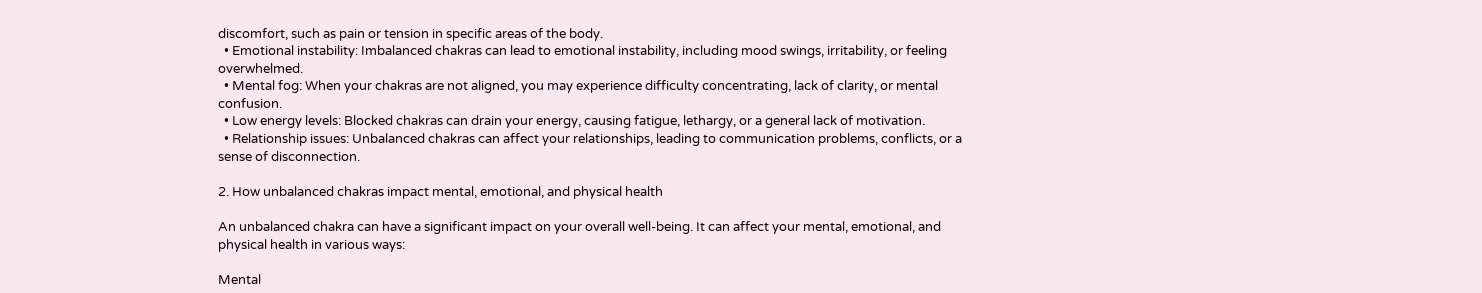discomfort, such as pain or tension in specific areas of the body.
  • Emotional instability: Imbalanced chakras can lead to emotional instability, including mood swings, irritability, or feeling overwhelmed.
  • Mental fog: When your chakras are not aligned, you may experience difficulty concentrating, lack of clarity, or mental confusion.
  • Low energy levels: Blocked chakras can drain your energy, causing fatigue, lethargy, or a general lack of motivation.
  • Relationship issues: Unbalanced chakras can affect your relationships, leading to communication problems, conflicts, or a sense of disconnection.

2. How unbalanced chakras impact mental, emotional, and physical health

An unbalanced chakra can have a significant impact on your overall well-being. It can affect your mental, emotional, and physical health in various ways:

Mental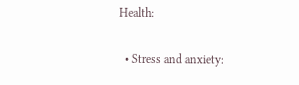Health:

  • Stress and anxiety: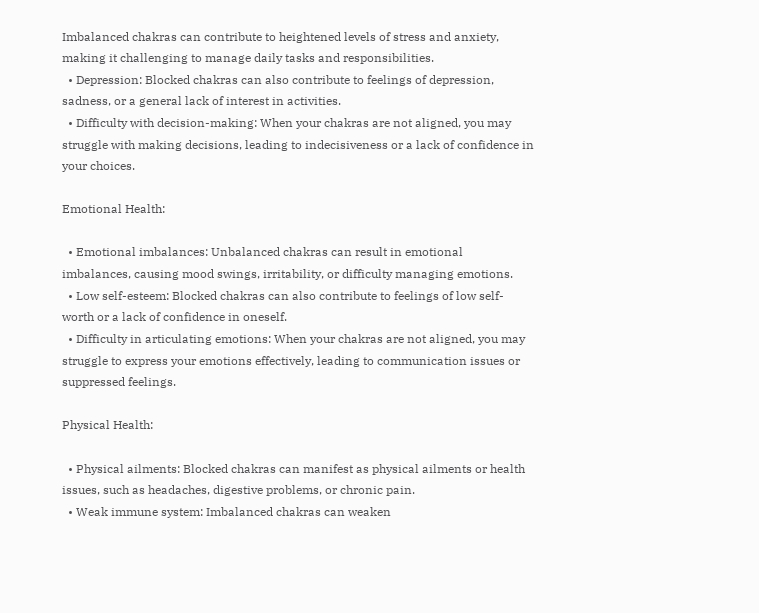Imbalanced chakras can contribute to heightened levels of stress and anxiety, making it challenging to manage daily tasks and responsibilities.
  • Depression: Blocked chakras can also contribute to feelings of depression, sadness, or a general lack of interest in activities.
  • Difficulty with decision-making: When your chakras are not aligned, you may struggle with making decisions, leading to indecisiveness or a lack of confidence in your choices.

Emotional Health:

  • Emotional imbalances: Unbalanced chakras can result in emotional imbalances, causing mood swings, irritability, or difficulty managing emotions.
  • Low self-esteem: Blocked chakras can also contribute to feelings of low self-worth or a lack of confidence in oneself.
  • Difficulty in articulating emotions: When your chakras are not aligned, you may struggle to express your emotions effectively, leading to communication issues or suppressed feelings.

Physical Health:

  • Physical ailments: Blocked chakras can manifest as physical ailments or health issues, such as headaches, digestive problems, or chronic pain.
  • Weak immune system: Imbalanced chakras can weaken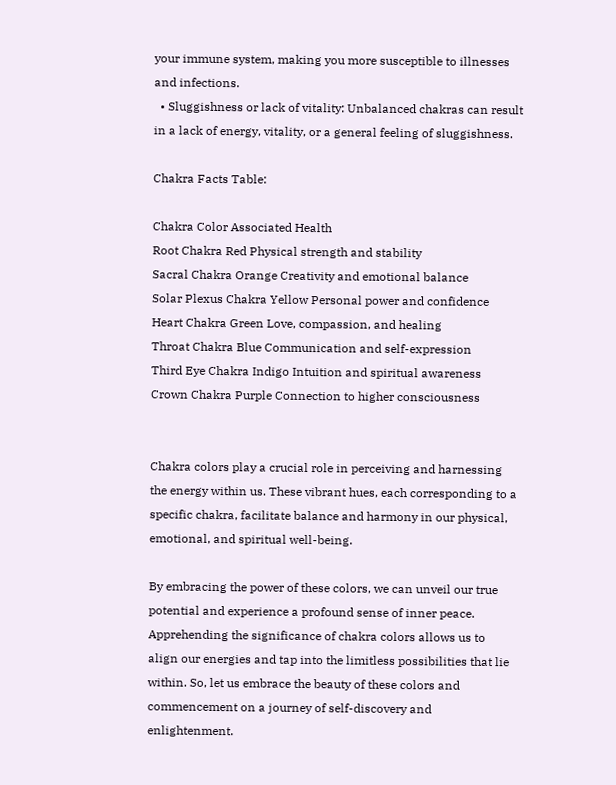your immune system, making you more susceptible to illnesses and infections.
  • Sluggishness or lack of vitality: Unbalanced chakras can result in a lack of energy, vitality, or a general feeling of sluggishness.

Chakra Facts Table:

Chakra Color Associated Health
Root Chakra Red Physical strength and stability
Sacral Chakra Orange Creativity and emotional balance
Solar Plexus Chakra Yellow Personal power and confidence
Heart Chakra Green Love, compassion, and healing
Throat Chakra Blue Communication and self-expression
Third Eye Chakra Indigo Intuition and spiritual awareness
Crown Chakra Purple Connection to higher consciousness


Chakra colors play a crucial role in perceiving and harnessing the energy within us. These vibrant hues, each corresponding to a specific chakra, facilitate balance and harmony in our physical, emotional, and spiritual well-being.

By embracing the power of these colors, we can unveil our true potential and experience a profound sense of inner peace. Apprehending the significance of chakra colors allows us to align our energies and tap into the limitless possibilities that lie within. So, let us embrace the beauty of these colors and commencement on a journey of self-discovery and enlightenment.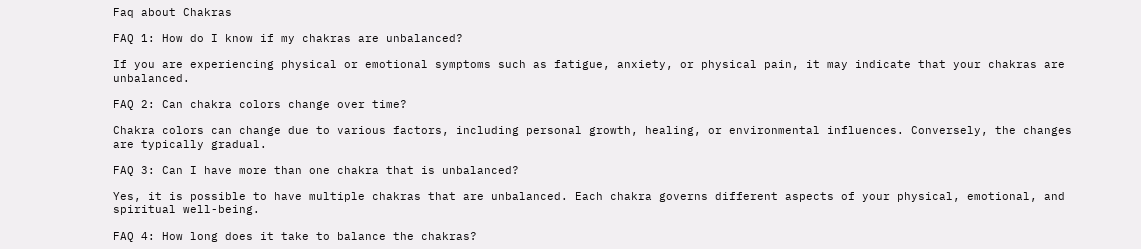Faq about Chakras

FAQ 1: How do I know if my chakras are unbalanced?

If you are experiencing physical or emotional symptoms such as fatigue, anxiety, or physical pain, it may indicate that your chakras are unbalanced.

FAQ 2: Can chakra colors change over time?

Chakra colors can change due to various factors, including personal growth, healing, or environmental influences. Conversely, the changes are typically gradual.

FAQ 3: Can I have more than one chakra that is unbalanced?

Yes, it is possible to have multiple chakras that are unbalanced. Each chakra governs different aspects of your physical, emotional, and spiritual well-being.

FAQ 4: How long does it take to balance the chakras?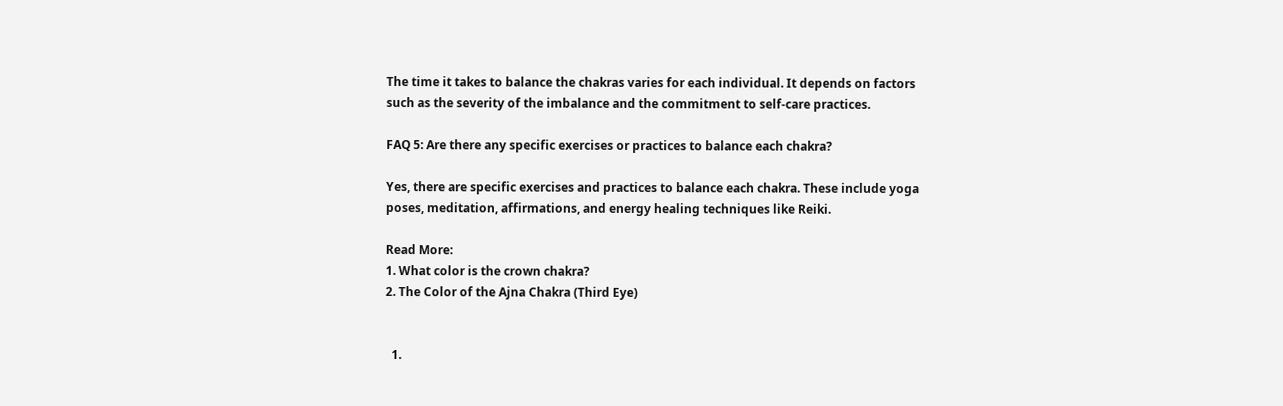The time it takes to balance the chakras varies for each individual. It depends on factors such as the severity of the imbalance and the commitment to self-care practices.

FAQ 5: Are there any specific exercises or practices to balance each chakra?

Yes, there are specific exercises and practices to balance each chakra. These include yoga poses, meditation, affirmations, and energy healing techniques like Reiki.

Read More:
1. What color is the crown chakra?
2. The Color of the Ajna Chakra (Third Eye)


  1.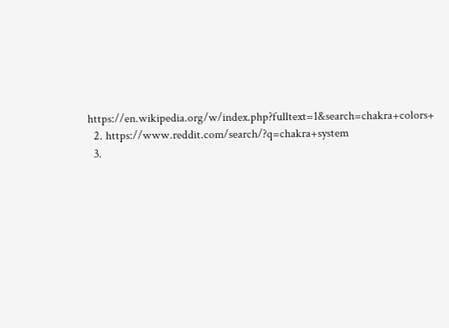https://en.wikipedia.org/w/index.php?fulltext=1&search=chakra+colors+
  2. https://www.reddit.com/search/?q=chakra+system
  3.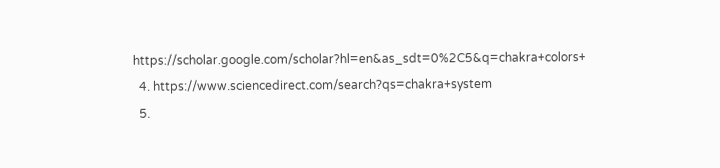https://scholar.google.com/scholar?hl=en&as_sdt=0%2C5&q=chakra+colors+
  4. https://www.sciencedirect.com/search?qs=chakra+system
  5.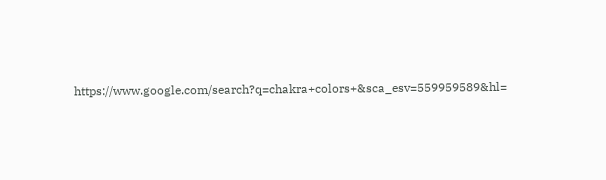https://www.google.com/search?q=chakra+colors+&sca_esv=559959589&hl=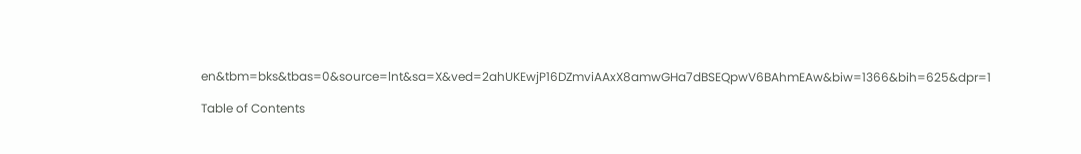en&tbm=bks&tbas=0&source=lnt&sa=X&ved=2ahUKEwjP16DZmviAAxX8amwGHa7dBSEQpwV6BAhmEAw&biw=1366&bih=625&dpr=1

Table of Contents